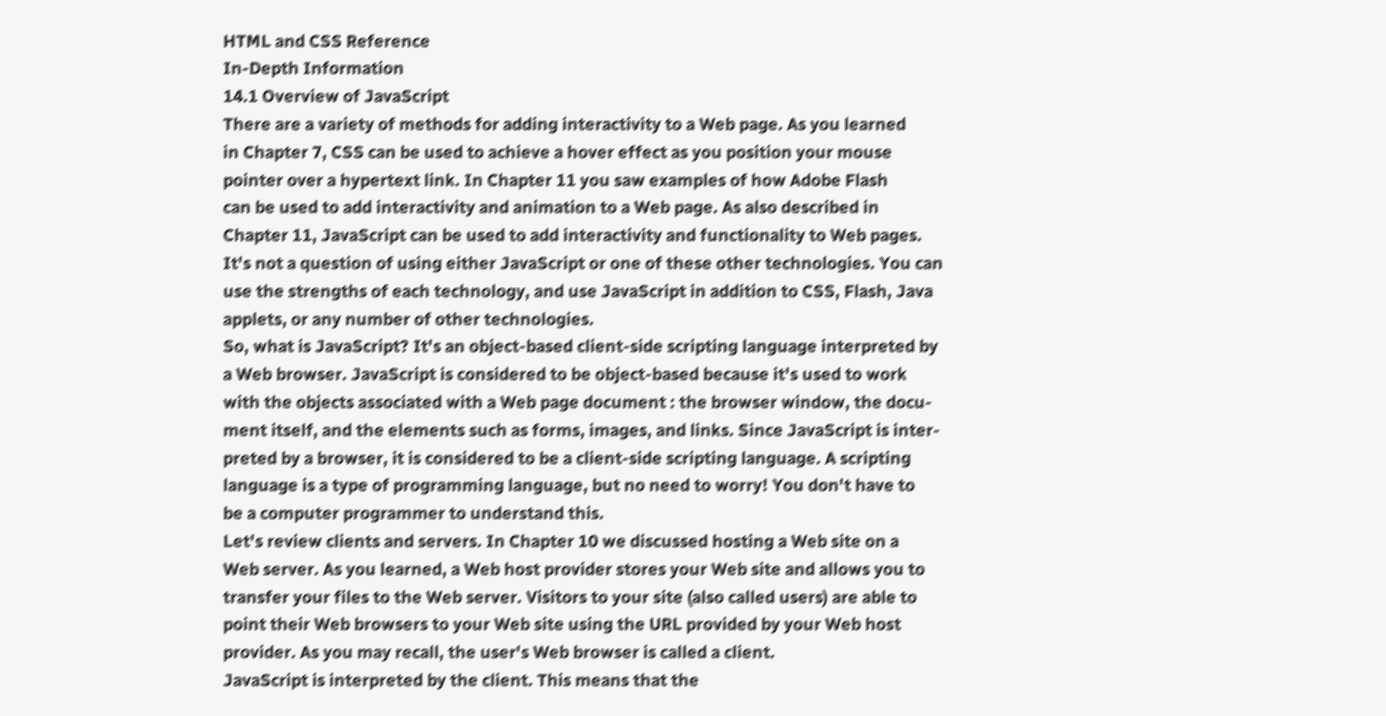HTML and CSS Reference
In-Depth Information
14.1 Overview of JavaScript
There are a variety of methods for adding interactivity to a Web page. As you learned
in Chapter 7, CSS can be used to achieve a hover effect as you position your mouse
pointer over a hypertext link. In Chapter 11 you saw examples of how Adobe Flash
can be used to add interactivity and animation to a Web page. As also described in
Chapter 11, JavaScript can be used to add interactivity and functionality to Web pages.
It's not a question of using either JavaScript or one of these other technologies. You can
use the strengths of each technology, and use JavaScript in addition to CSS, Flash, Java
applets, or any number of other technologies.
So, what is JavaScript? It's an object-based client-side scripting language interpreted by
a Web browser. JavaScript is considered to be object-based because it's used to work
with the objects associated with a Web page document : the browser window, the docu-
ment itself, and the elements such as forms, images, and links. Since JavaScript is inter-
preted by a browser, it is considered to be a client-side scripting language. A scripting
language is a type of programming language, but no need to worry! You don't have to
be a computer programmer to understand this.
Let's review clients and servers. In Chapter 10 we discussed hosting a Web site on a
Web server. As you learned, a Web host provider stores your Web site and allows you to
transfer your files to the Web server. Visitors to your site (also called users) are able to
point their Web browsers to your Web site using the URL provided by your Web host
provider. As you may recall, the user's Web browser is called a client.
JavaScript is interpreted by the client. This means that the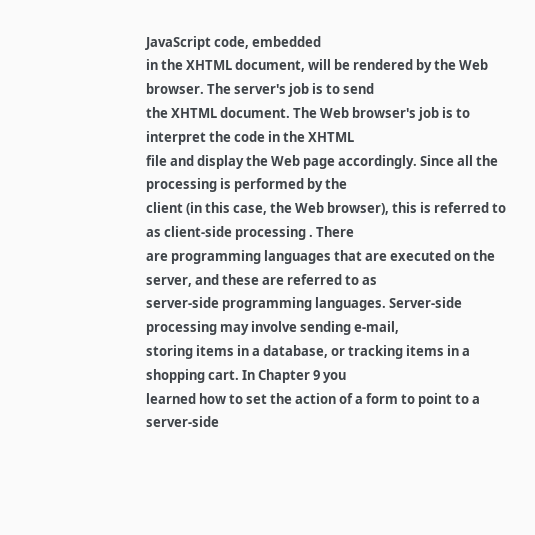JavaScript code, embedded
in the XHTML document, will be rendered by the Web browser. The server's job is to send
the XHTML document. The Web browser's job is to interpret the code in the XHTML
file and display the Web page accordingly. Since all the processing is performed by the
client (in this case, the Web browser), this is referred to as client-side processing . There
are programming languages that are executed on the server, and these are referred to as
server-side programming languages. Server-side processing may involve sending e-mail,
storing items in a database, or tracking items in a shopping cart. In Chapter 9 you
learned how to set the action of a form to point to a server-side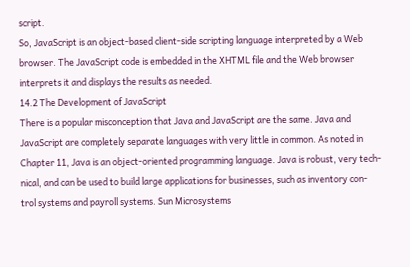script.
So, JavaScript is an object-based client-side scripting language interpreted by a Web
browser. The JavaScript code is embedded in the XHTML file and the Web browser
interprets it and displays the results as needed.
14.2 The Development of JavaScript
There is a popular misconception that Java and JavaScript are the same. Java and
JavaScript are completely separate languages with very little in common. As noted in
Chapter 11, Java is an object-oriented programming language. Java is robust, very tech-
nical, and can be used to build large applications for businesses, such as inventory con-
trol systems and payroll systems. Sun Microsystems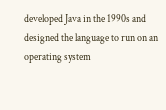developed Java in the 1990s and
designed the language to run on an operating system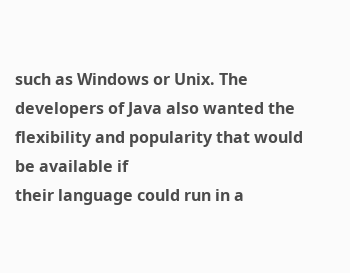such as Windows or Unix. The
developers of Java also wanted the flexibility and popularity that would be available if
their language could run in a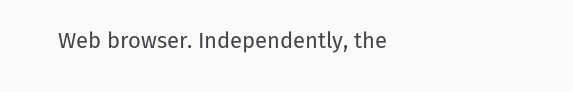Web browser. Independently, the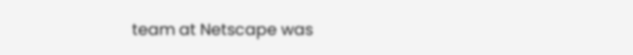team at Netscape was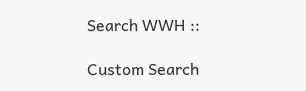Search WWH ::

Custom Search